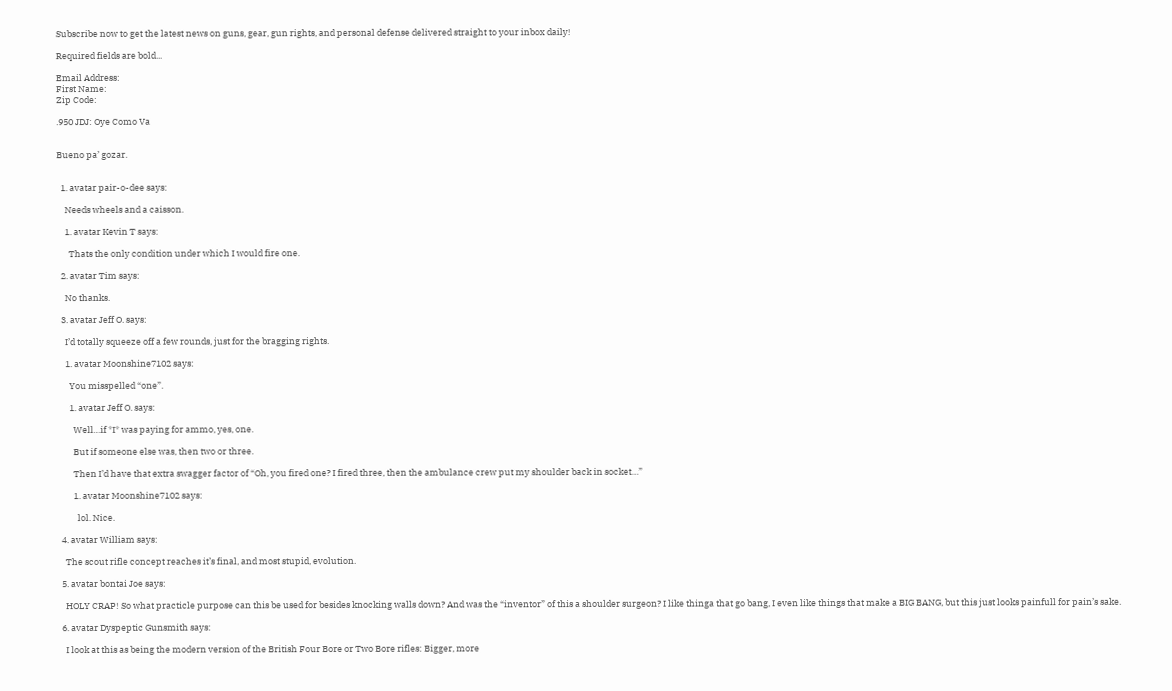Subscribe now to get the latest news on guns, gear, gun rights, and personal defense delivered straight to your inbox daily!

Required fields are bold...

Email Address:
First Name:
Zip Code:

.950 JDJ: Oye Como Va


Bueno pa’ gozar.


  1. avatar pair-o-dee says:

    Needs wheels and a caisson.

    1. avatar Kevin T says:

      Thats the only condition under which I would fire one.

  2. avatar Tim says:

    No thanks.

  3. avatar Jeff O. says:

    I’d totally squeeze off a few rounds, just for the bragging rights.

    1. avatar Moonshine7102 says:

      You misspelled “one”.

      1. avatar Jeff O. says:

        Well…if *I* was paying for ammo, yes, one.

        But if someone else was, then two or three.

        Then I’d have that extra swagger factor of “Oh, you fired one? I fired three, then the ambulance crew put my shoulder back in socket…”

        1. avatar Moonshine7102 says:

          lol. Nice.

  4. avatar William says:

    The scout rifle concept reaches it’s final, and most stupid, evolution.

  5. avatar bontai Joe says:

    HOLY CRAP! So what practicle purpose can this be used for besides knocking walls down? And was the “inventor” of this a shoulder surgeon? I like thinga that go bang, I even like things that make a BIG BANG, but this just looks painfull for pain’s sake.

  6. avatar Dyspeptic Gunsmith says:

    I look at this as being the modern version of the British Four Bore or Two Bore rifles: Bigger, more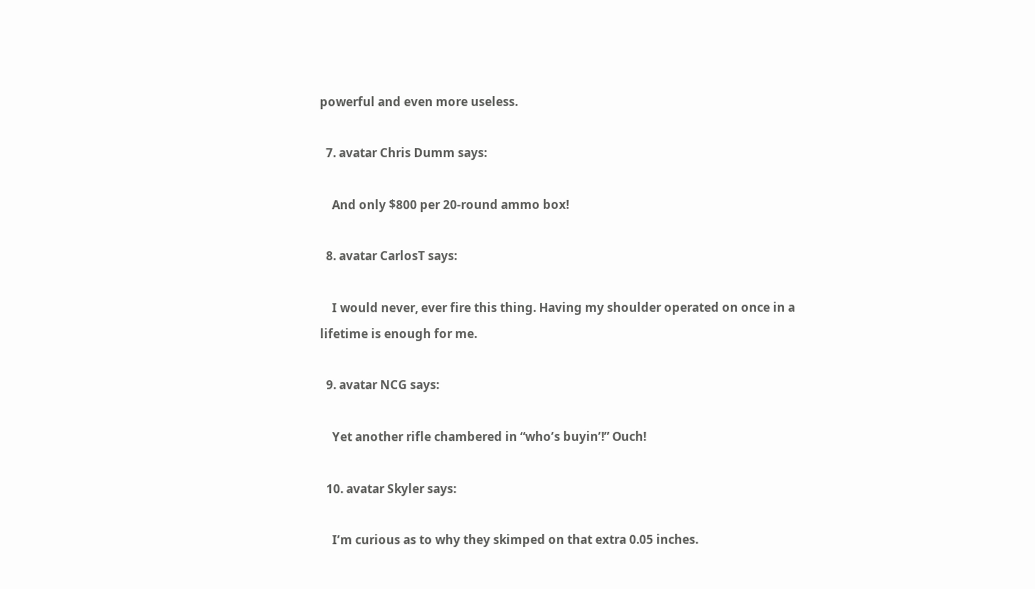powerful and even more useless.

  7. avatar Chris Dumm says:

    And only $800 per 20-round ammo box!

  8. avatar CarlosT says:

    I would never, ever fire this thing. Having my shoulder operated on once in a lifetime is enough for me.

  9. avatar NCG says:

    Yet another rifle chambered in “who’s buyin’!” Ouch!

  10. avatar Skyler says:

    I’m curious as to why they skimped on that extra 0.05 inches.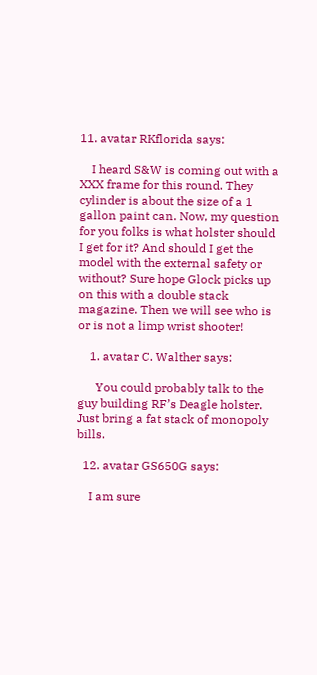11. avatar RKflorida says:

    I heard S&W is coming out with a XXX frame for this round. They cylinder is about the size of a 1 gallon paint can. Now, my question for you folks is what holster should I get for it? And should I get the model with the external safety or without? Sure hope Glock picks up on this with a double stack magazine. Then we will see who is or is not a limp wrist shooter!

    1. avatar C. Walther says:

      You could probably talk to the guy building RF’s Deagle holster. Just bring a fat stack of monopoly bills.

  12. avatar GS650G says:

    I am sure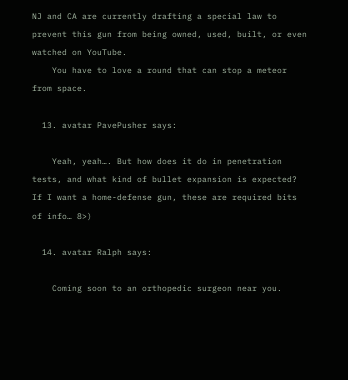NJ and CA are currently drafting a special law to prevent this gun from being owned, used, built, or even watched on YouTube.
    You have to love a round that can stop a meteor from space.

  13. avatar PavePusher says:

    Yeah, yeah…. But how does it do in penetration tests, and what kind of bullet expansion is expected? If I want a home-defense gun, these are required bits of info… 8>)

  14. avatar Ralph says:

    Coming soon to an orthopedic surgeon near you.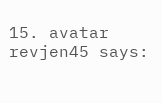15. avatar revjen45 says: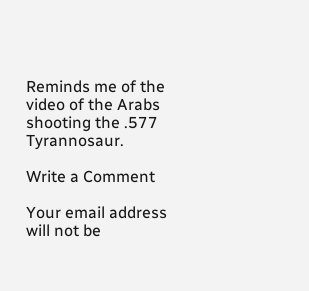Reminds me of the video of the Arabs shooting the .577 Tyrannosaur.

Write a Comment

Your email address will not be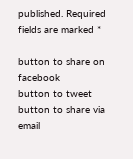published. Required fields are marked *

button to share on facebook
button to tweet
button to share via email